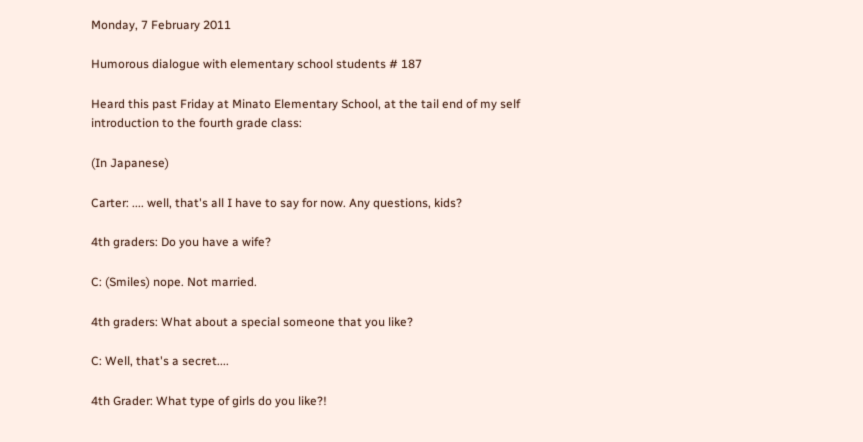Monday, 7 February 2011

Humorous dialogue with elementary school students # 187

Heard this past Friday at Minato Elementary School, at the tail end of my self introduction to the fourth grade class:

(In Japanese)

Carter: .... well, that's all I have to say for now. Any questions, kids?

4th graders: Do you have a wife?

C: (Smiles) nope. Not married.

4th graders: What about a special someone that you like?

C: Well, that's a secret....

4th Grader: What type of girls do you like?!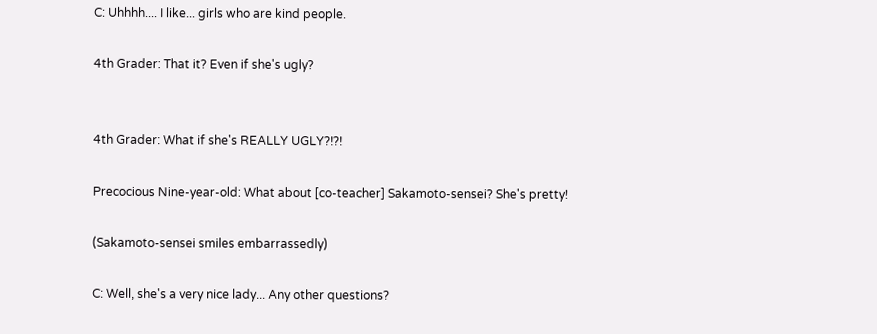C: Uhhhh.... I like... girls who are kind people.

4th Grader: That it? Even if she's ugly?


4th Grader: What if she's REALLY UGLY?!?!

Precocious Nine-year-old: What about [co-teacher] Sakamoto-sensei? She's pretty!

(Sakamoto-sensei smiles embarrassedly)

C: Well, she's a very nice lady... Any other questions?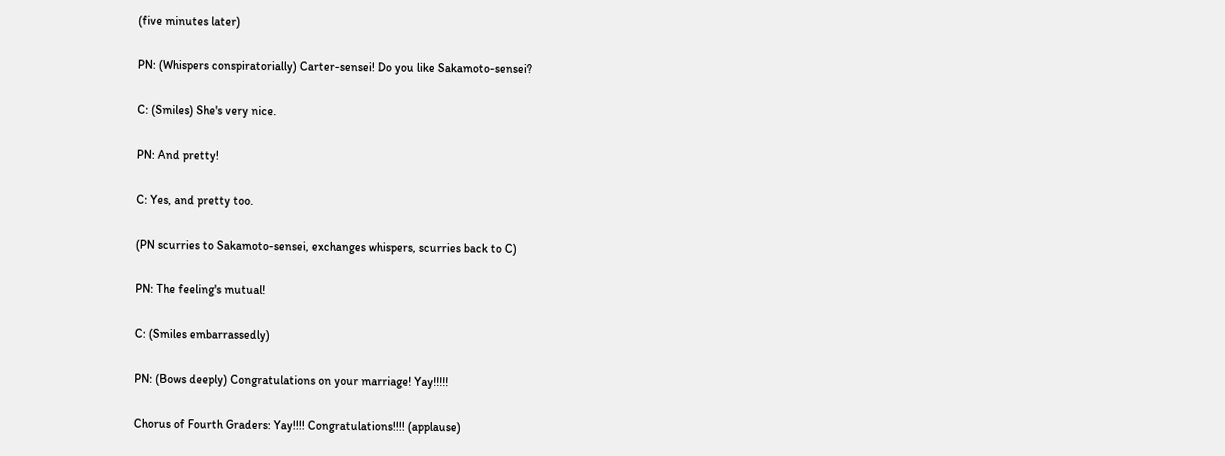(five minutes later)

PN: (Whispers conspiratorially) Carter-sensei! Do you like Sakamoto-sensei?

C: (Smiles) She's very nice.

PN: And pretty!

C: Yes, and pretty too.

(PN scurries to Sakamoto-sensei, exchanges whispers, scurries back to C)

PN: The feeling's mutual!

C: (Smiles embarrassedly)

PN: (Bows deeply) Congratulations on your marriage! Yay!!!!!

Chorus of Fourth Graders: Yay!!!! Congratulations!!!! (applause)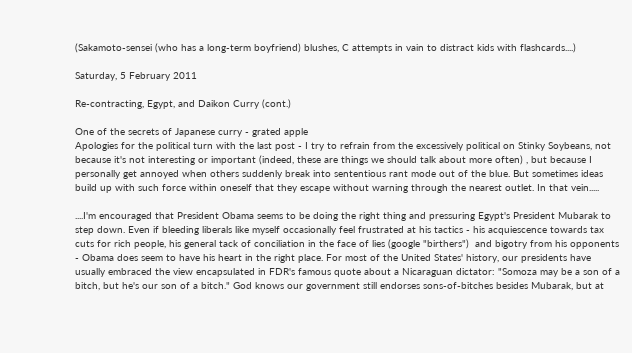(Sakamoto-sensei (who has a long-term boyfriend) blushes, C attempts in vain to distract kids with flashcards....)

Saturday, 5 February 2011

Re-contracting, Egypt, and Daikon Curry (cont.)

One of the secrets of Japanese curry - grated apple
Apologies for the political turn with the last post - I try to refrain from the excessively political on Stinky Soybeans, not because it's not interesting or important (indeed, these are things we should talk about more often) , but because I personally get annoyed when others suddenly break into sententious rant mode out of the blue. But sometimes ideas build up with such force within oneself that they escape without warning through the nearest outlet. In that vein.....

....I'm encouraged that President Obama seems to be doing the right thing and pressuring Egypt's President Mubarak to step down. Even if bleeding liberals like myself occasionally feel frustrated at his tactics - his acquiescence towards tax cuts for rich people, his general tack of conciliation in the face of lies (google "birthers")  and bigotry from his opponents - Obama does seem to have his heart in the right place. For most of the United States' history, our presidents have usually embraced the view encapsulated in FDR's famous quote about a Nicaraguan dictator: "Somoza may be a son of a bitch, but he's our son of a bitch." God knows our government still endorses sons-of-bitches besides Mubarak, but at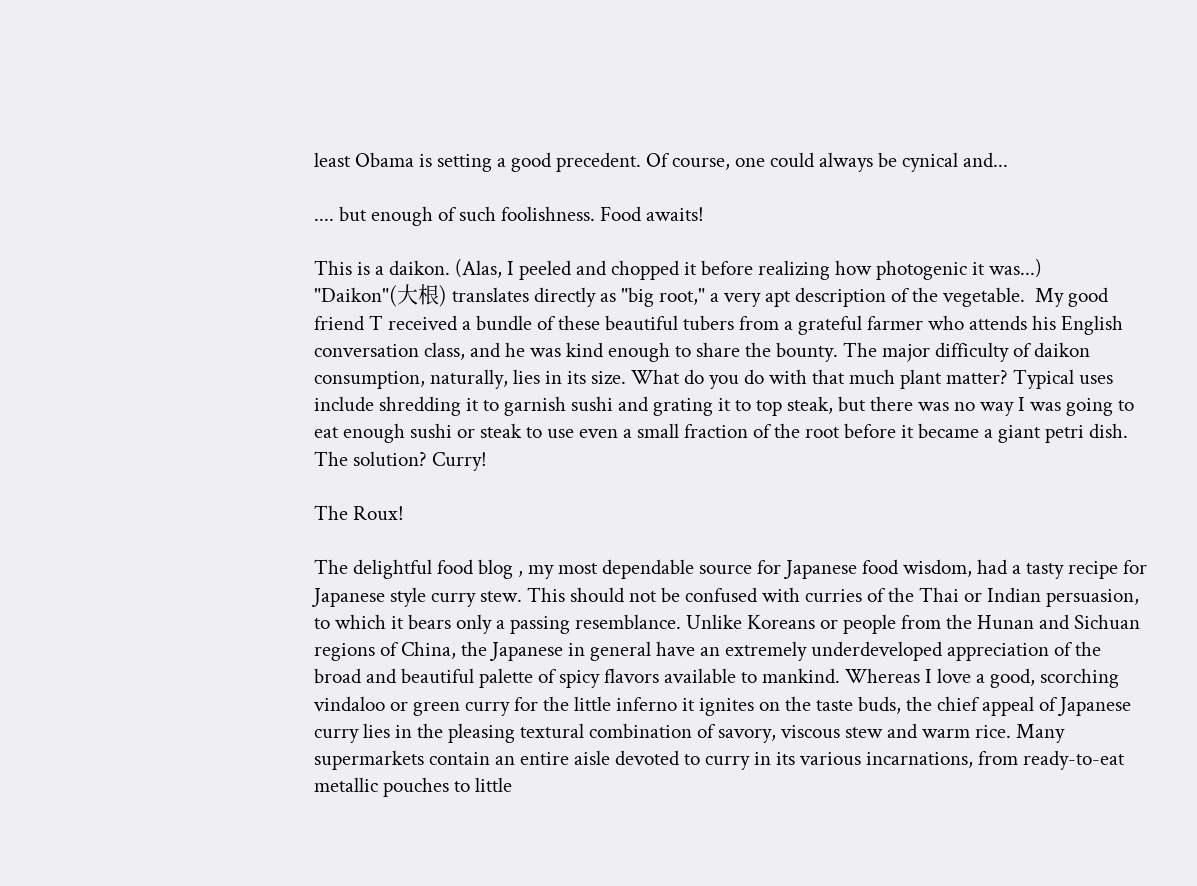least Obama is setting a good precedent. Of course, one could always be cynical and...

.... but enough of such foolishness. Food awaits!

This is a daikon. (Alas, I peeled and chopped it before realizing how photogenic it was...) "Daikon"(大根) translates directly as "big root," a very apt description of the vegetable.  My good friend T received a bundle of these beautiful tubers from a grateful farmer who attends his English conversation class, and he was kind enough to share the bounty. The major difficulty of daikon consumption, naturally, lies in its size. What do you do with that much plant matter? Typical uses include shredding it to garnish sushi and grating it to top steak, but there was no way I was going to eat enough sushi or steak to use even a small fraction of the root before it became a giant petri dish. The solution? Curry!

The Roux!

The delightful food blog , my most dependable source for Japanese food wisdom, had a tasty recipe for Japanese style curry stew. This should not be confused with curries of the Thai or Indian persuasion, to which it bears only a passing resemblance. Unlike Koreans or people from the Hunan and Sichuan regions of China, the Japanese in general have an extremely underdeveloped appreciation of the broad and beautiful palette of spicy flavors available to mankind. Whereas I love a good, scorching vindaloo or green curry for the little inferno it ignites on the taste buds, the chief appeal of Japanese curry lies in the pleasing textural combination of savory, viscous stew and warm rice. Many supermarkets contain an entire aisle devoted to curry in its various incarnations, from ready-to-eat metallic pouches to little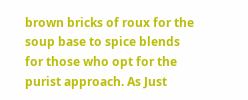brown bricks of roux for the soup base to spice blends for those who opt for the purist approach. As Just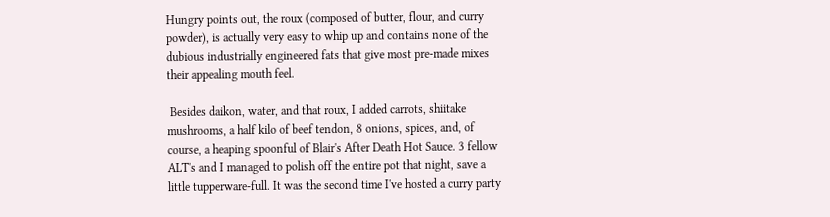Hungry points out, the roux (composed of butter, flour, and curry powder), is actually very easy to whip up and contains none of the dubious industrially engineered fats that give most pre-made mixes their appealing mouth feel.

 Besides daikon, water, and that roux, I added carrots, shiitake mushrooms, a half kilo of beef tendon, 8 onions, spices, and, of course, a heaping spoonful of Blair's After Death Hot Sauce. 3 fellow ALT's and I managed to polish off the entire pot that night, save a little tupperware-full. It was the second time I've hosted a curry party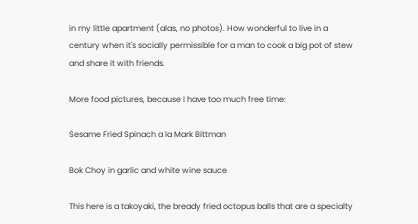in my little apartment (alas, no photos). How wonderful to live in a century when it's socially permissible for a man to cook a big pot of stew and share it with friends.

More food pictures, because I have too much free time:

Sesame Fried Spinach a la Mark Bittman

Bok Choy in garlic and white wine sauce

This here is a takoyaki, the bready fried octopus balls that are a specialty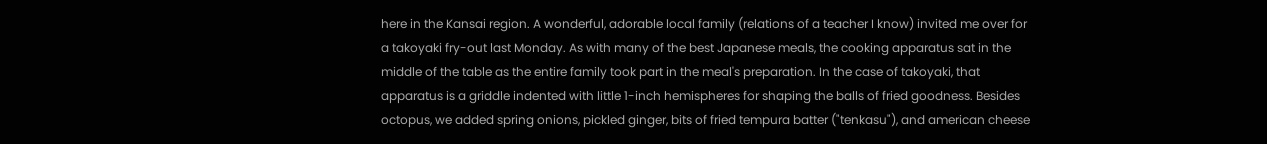here in the Kansai region. A wonderful, adorable local family (relations of a teacher I know) invited me over for a takoyaki fry-out last Monday. As with many of the best Japanese meals, the cooking apparatus sat in the middle of the table as the entire family took part in the meal's preparation. In the case of takoyaki, that apparatus is a griddle indented with little 1-inch hemispheres for shaping the balls of fried goodness. Besides octopus, we added spring onions, pickled ginger, bits of fried tempura batter ("tenkasu"), and american cheese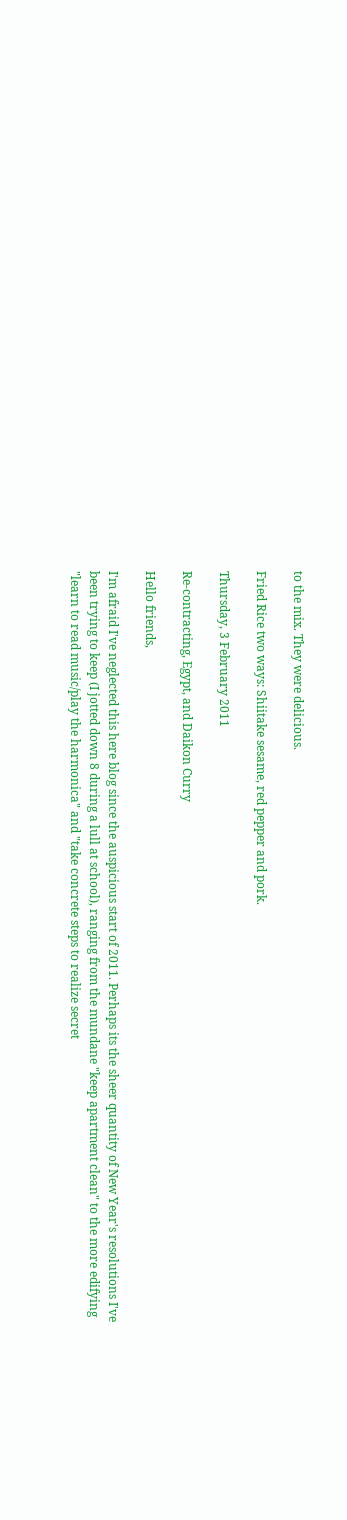to the mix. They were delicious.

Fried Rice two ways: Shiitake sesame, red pepper and pork.

Thursday, 3 February 2011

Re-contracting, Egypt, and Daikon Curry

Hello friends,

I'm afraid I've neglected this here blog since the auspicious start of 2011. Perhaps its the sheer quantity of New Year's resolutions I've been trying to keep (I jotted down 8 during a lull at school), ranging from the mundane "keep apartment clean" to the more edifying "learn to read music/play the harmonica" and "take concrete steps to realize secret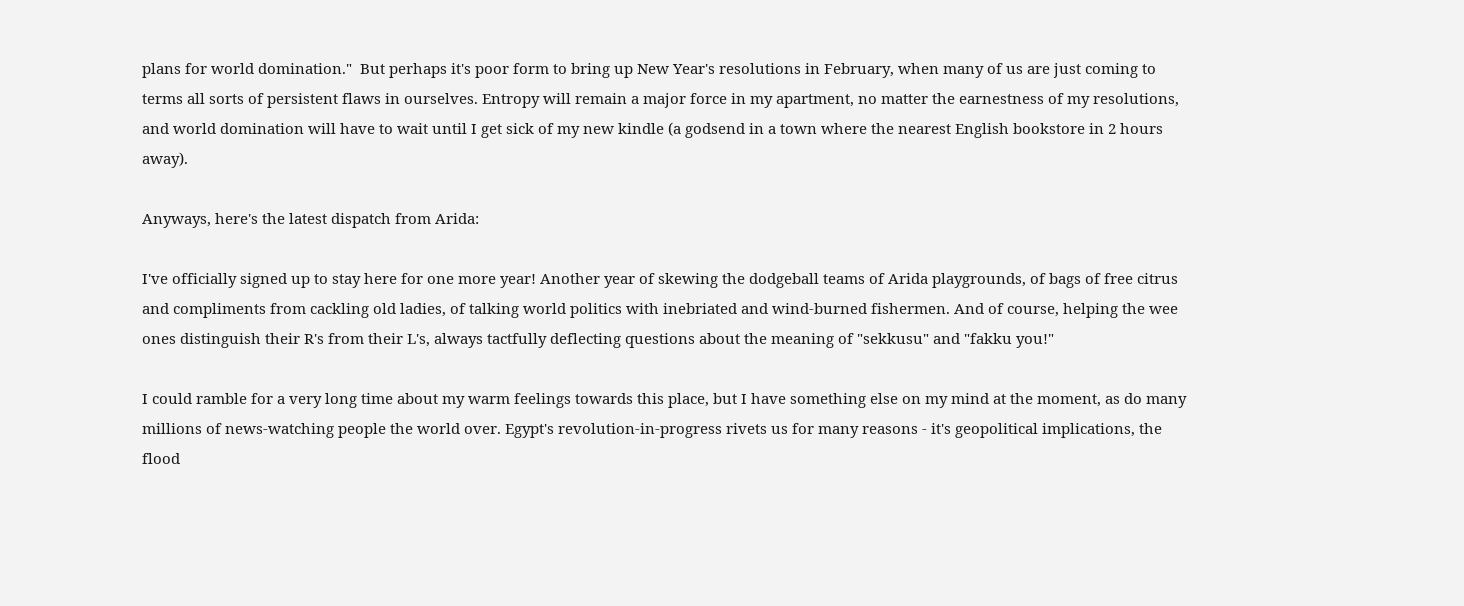plans for world domination."  But perhaps it's poor form to bring up New Year's resolutions in February, when many of us are just coming to terms all sorts of persistent flaws in ourselves. Entropy will remain a major force in my apartment, no matter the earnestness of my resolutions, and world domination will have to wait until I get sick of my new kindle (a godsend in a town where the nearest English bookstore in 2 hours away).

Anyways, here's the latest dispatch from Arida:

I've officially signed up to stay here for one more year! Another year of skewing the dodgeball teams of Arida playgrounds, of bags of free citrus and compliments from cackling old ladies, of talking world politics with inebriated and wind-burned fishermen. And of course, helping the wee ones distinguish their R's from their L's, always tactfully deflecting questions about the meaning of "sekkusu" and "fakku you!"

I could ramble for a very long time about my warm feelings towards this place, but I have something else on my mind at the moment, as do many millions of news-watching people the world over. Egypt's revolution-in-progress rivets us for many reasons - it's geopolitical implications, the flood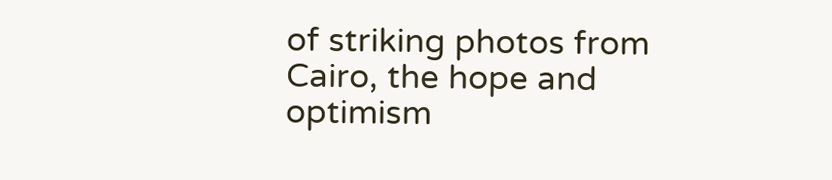of striking photos from Cairo, the hope and optimism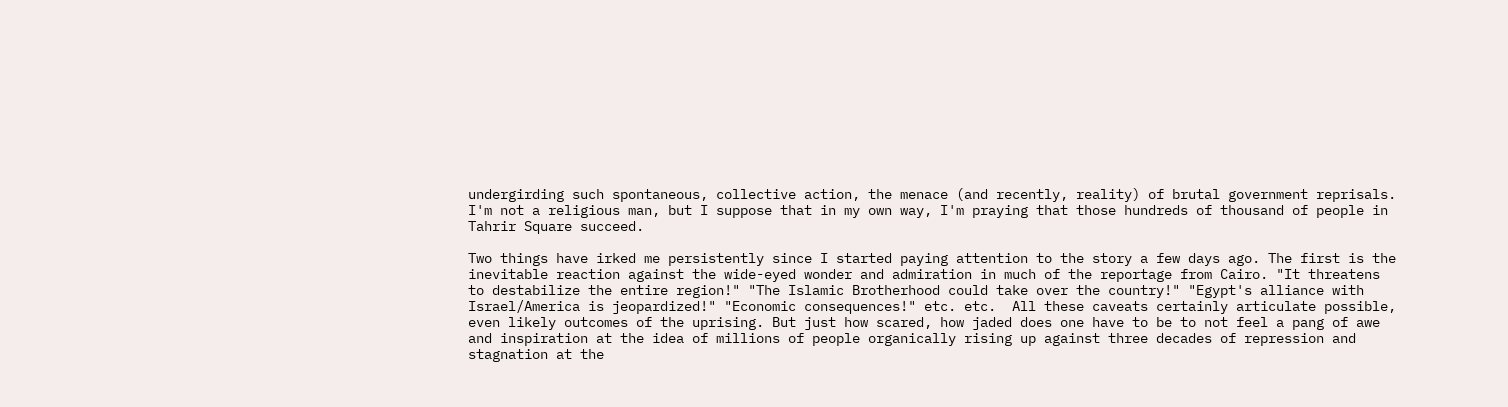undergirding such spontaneous, collective action, the menace (and recently, reality) of brutal government reprisals. I'm not a religious man, but I suppose that in my own way, I'm praying that those hundreds of thousand of people in Tahrir Square succeed.

Two things have irked me persistently since I started paying attention to the story a few days ago. The first is the inevitable reaction against the wide-eyed wonder and admiration in much of the reportage from Cairo. "It threatens to destabilize the entire region!" "The Islamic Brotherhood could take over the country!" "Egypt's alliance with Israel/America is jeopardized!" "Economic consequences!" etc. etc.  All these caveats certainly articulate possible, even likely outcomes of the uprising. But just how scared, how jaded does one have to be to not feel a pang of awe and inspiration at the idea of millions of people organically rising up against three decades of repression and stagnation at the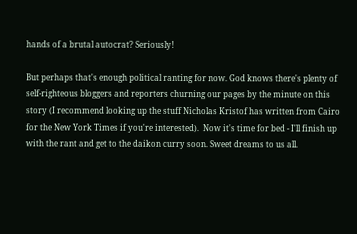hands of a brutal autocrat? Seriously!

But perhaps that's enough political ranting for now. God knows there's plenty of self-righteous bloggers and reporters churning our pages by the minute on this story (I recommend looking up the stuff Nicholas Kristof has written from Cairo for the New York Times if you're interested).  Now it's time for bed - I'll finish up with the rant and get to the daikon curry soon. Sweet dreams to us all.